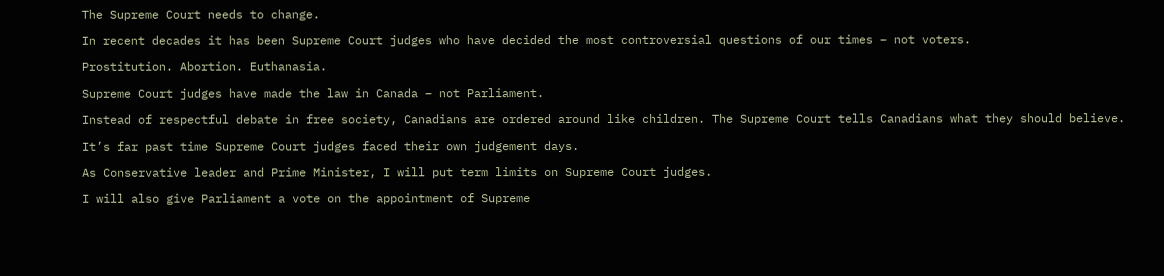The Supreme Court needs to change.

In recent decades it has been Supreme Court judges who have decided the most controversial questions of our times – not voters.

Prostitution. Abortion. Euthanasia.

Supreme Court judges have made the law in Canada – not Parliament.

Instead of respectful debate in free society, Canadians are ordered around like children. The Supreme Court tells Canadians what they should believe.

It’s far past time Supreme Court judges faced their own judgement days.

As Conservative leader and Prime Minister, I will put term limits on Supreme Court judges.

I will also give Parliament a vote on the appointment of Supreme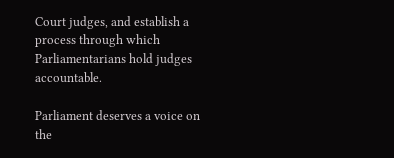Court judges, and establish a process through which Parliamentarians hold judges accountable.

Parliament deserves a voice on the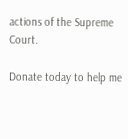actions of the Supreme Court.

Donate today to help me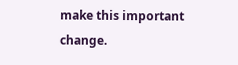make this important change.